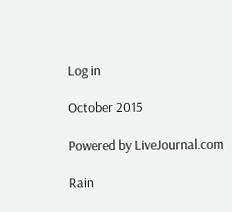Log in

October 2015

Powered by LiveJournal.com

Rain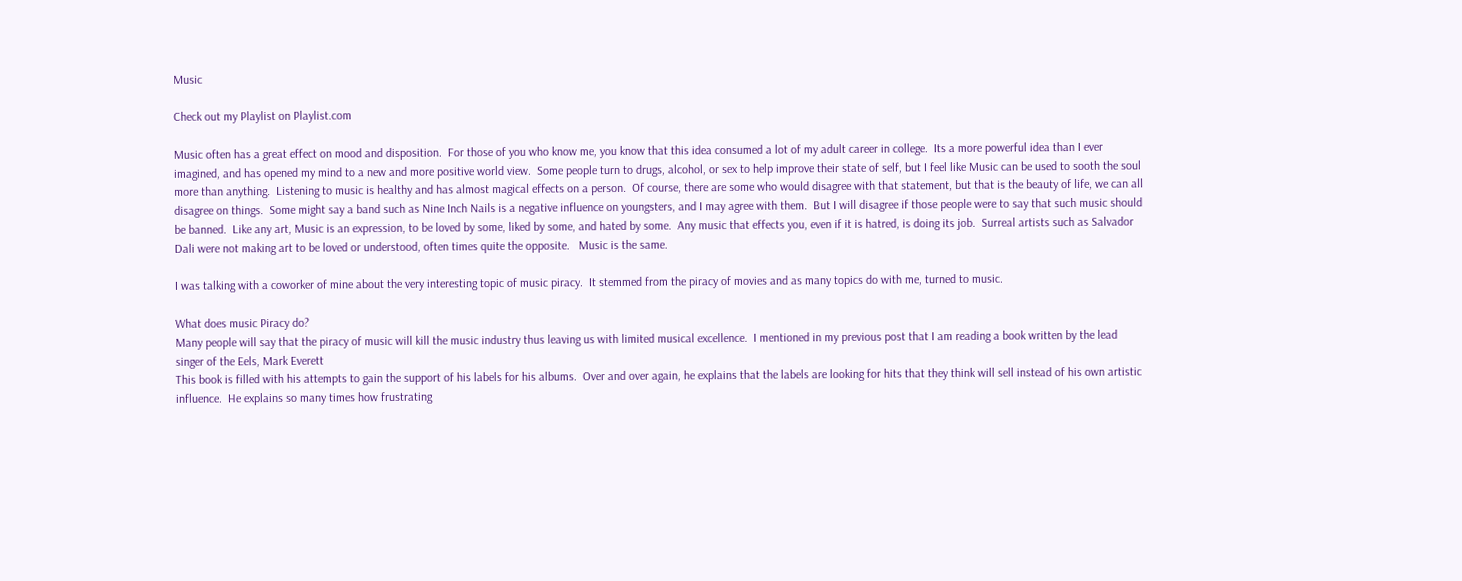Music

Check out my Playlist on Playlist.com

Music often has a great effect on mood and disposition.  For those of you who know me, you know that this idea consumed a lot of my adult career in college.  Its a more powerful idea than I ever imagined, and has opened my mind to a new and more positive world view.  Some people turn to drugs, alcohol, or sex to help improve their state of self, but I feel like Music can be used to sooth the soul more than anything.  Listening to music is healthy and has almost magical effects on a person.  Of course, there are some who would disagree with that statement, but that is the beauty of life, we can all disagree on things.  Some might say a band such as Nine Inch Nails is a negative influence on youngsters, and I may agree with them.  But I will disagree if those people were to say that such music should be banned.  Like any art, Music is an expression, to be loved by some, liked by some, and hated by some.  Any music that effects you, even if it is hatred, is doing its job.  Surreal artists such as Salvador Dali were not making art to be loved or understood, often times quite the opposite.   Music is the same.

I was talking with a coworker of mine about the very interesting topic of music piracy.  It stemmed from the piracy of movies and as many topics do with me, turned to music.

What does music Piracy do?
Many people will say that the piracy of music will kill the music industry thus leaving us with limited musical excellence.  I mentioned in my previous post that I am reading a book written by the lead singer of the Eels, Mark Everett
This book is filled with his attempts to gain the support of his labels for his albums.  Over and over again, he explains that the labels are looking for hits that they think will sell instead of his own artistic influence.  He explains so many times how frustrating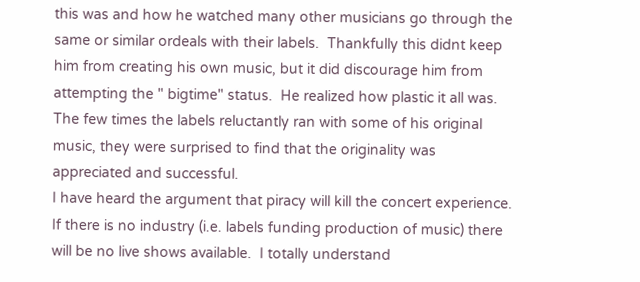this was and how he watched many other musicians go through the same or similar ordeals with their labels.  Thankfully this didnt keep him from creating his own music, but it did discourage him from attempting the " bigtime" status.  He realized how plastic it all was.  The few times the labels reluctantly ran with some of his original music, they were surprised to find that the originality was appreciated and successful.
I have heard the argument that piracy will kill the concert experience.  If there is no industry (i.e. labels funding production of music) there will be no live shows available.  I totally understand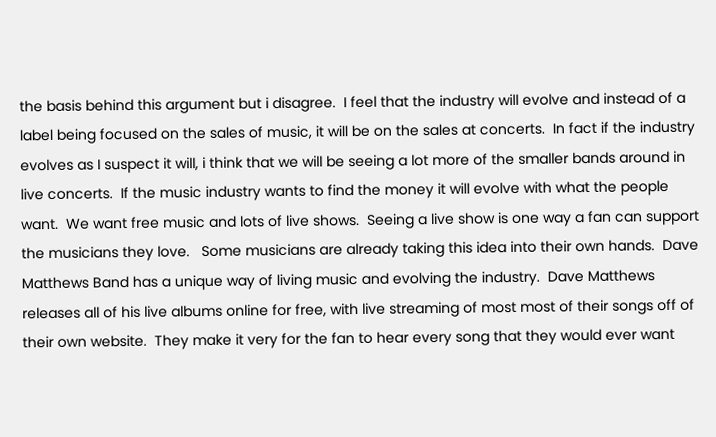the basis behind this argument but i disagree.  I feel that the industry will evolve and instead of a label being focused on the sales of music, it will be on the sales at concerts.  In fact if the industry evolves as I suspect it will, i think that we will be seeing a lot more of the smaller bands around in live concerts.  If the music industry wants to find the money it will evolve with what the people want.  We want free music and lots of live shows.  Seeing a live show is one way a fan can support the musicians they love.   Some musicians are already taking this idea into their own hands.  Dave Matthews Band has a unique way of living music and evolving the industry.  Dave Matthews releases all of his live albums online for free, with live streaming of most most of their songs off of their own website.  They make it very for the fan to hear every song that they would ever want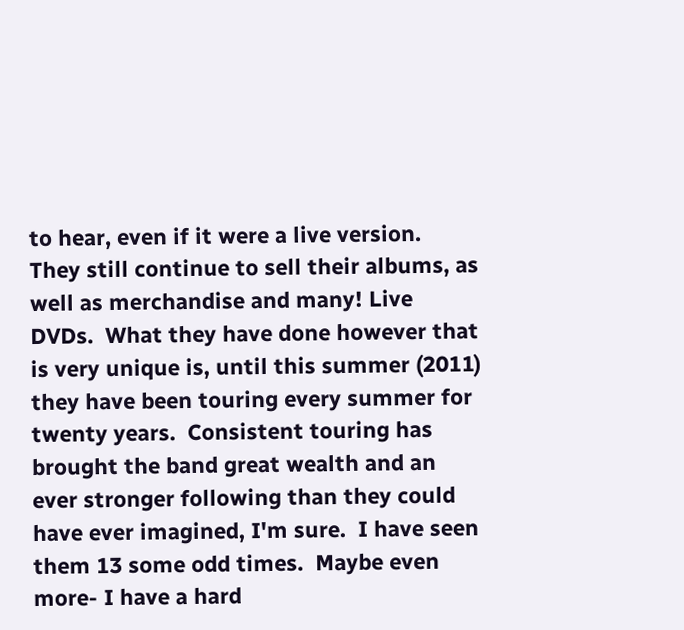to hear, even if it were a live version.  They still continue to sell their albums, as well as merchandise and many! Live DVDs.  What they have done however that is very unique is, until this summer (2011) they have been touring every summer for twenty years.  Consistent touring has brought the band great wealth and an ever stronger following than they could have ever imagined, I'm sure.  I have seen them 13 some odd times.  Maybe even more- I have a hard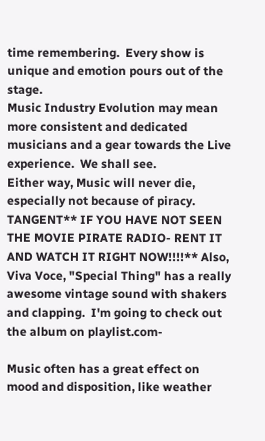time remembering.  Every show is unique and emotion pours out of the stage.
Music Industry Evolution may mean more consistent and dedicated musicians and a gear towards the Live experience.  We shall see.
Either way, Music will never die, especially not because of piracy.
TANGENT** IF YOU HAVE NOT SEEN THE MOVIE PIRATE RADIO- RENT IT AND WATCH IT RIGHT NOW!!!!** Also, Viva Voce, "Special Thing" has a really awesome vintage sound with shakers and clapping.  I'm going to check out the album on playlist.com-

Music often has a great effect on mood and disposition, like weather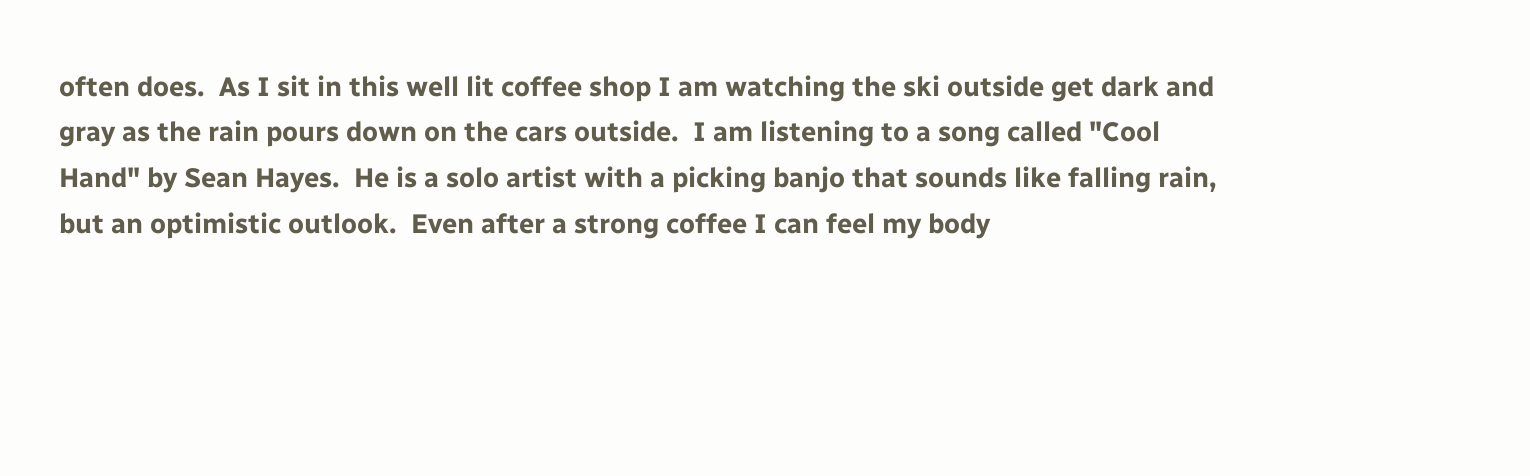often does.  As I sit in this well lit coffee shop I am watching the ski outside get dark and gray as the rain pours down on the cars outside.  I am listening to a song called "Cool Hand" by Sean Hayes.  He is a solo artist with a picking banjo that sounds like falling rain, but an optimistic outlook.  Even after a strong coffee I can feel my body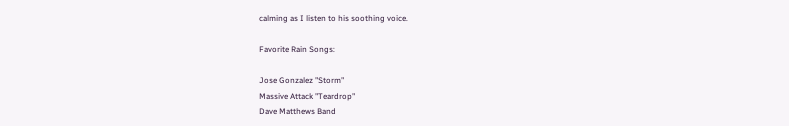calming as I listen to his soothing voice.

Favorite Rain Songs:

Jose Gonzalez "Storm"
Massive Attack "Teardrop"
Dave Matthews Band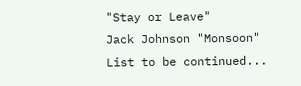"Stay or Leave"
Jack Johnson "Monsoon"
List to be continued...